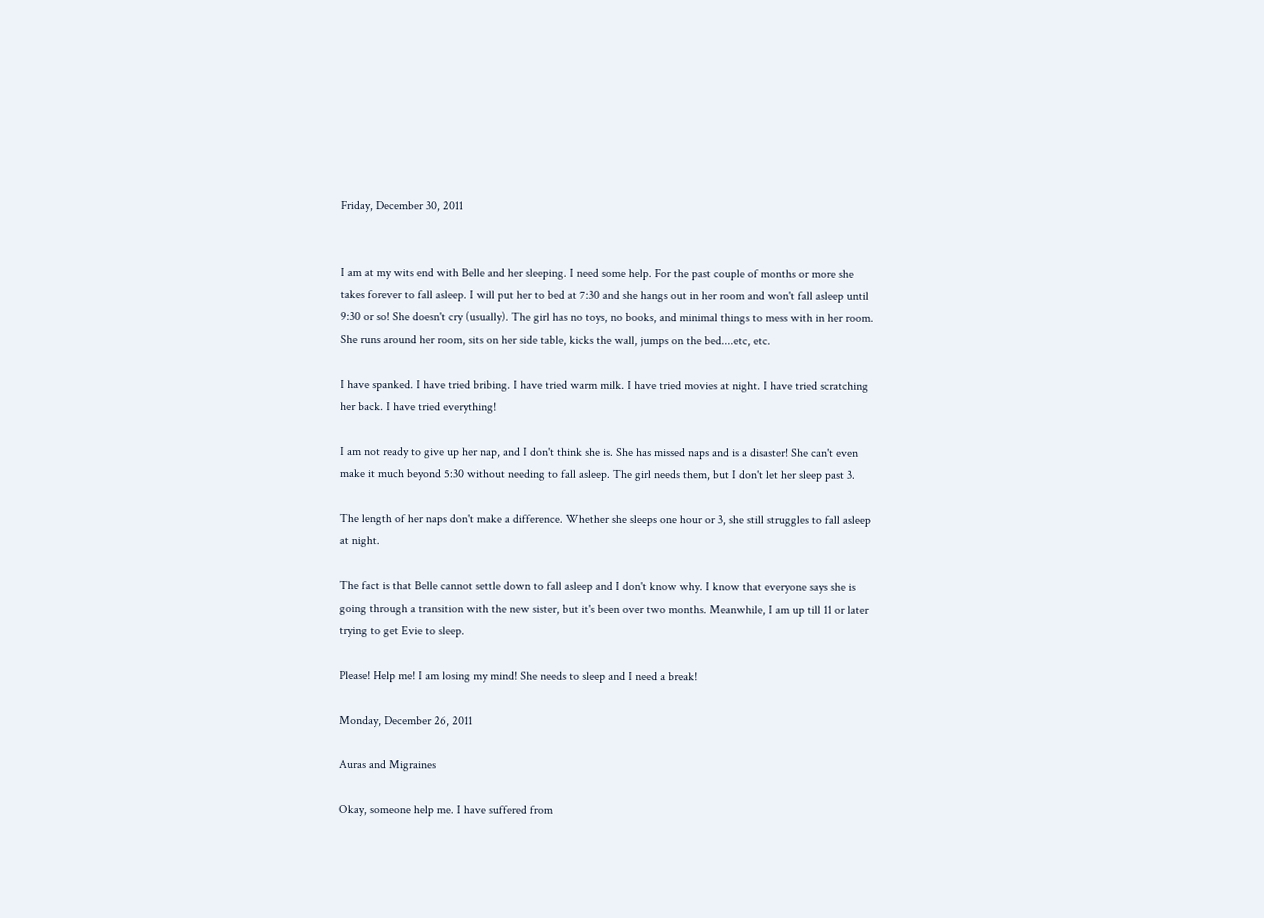Friday, December 30, 2011


I am at my wits end with Belle and her sleeping. I need some help. For the past couple of months or more she takes forever to fall asleep. I will put her to bed at 7:30 and she hangs out in her room and won't fall asleep until 9:30 or so! She doesn't cry (usually). The girl has no toys, no books, and minimal things to mess with in her room. She runs around her room, sits on her side table, kicks the wall, jumps on the bed....etc, etc.

I have spanked. I have tried bribing. I have tried warm milk. I have tried movies at night. I have tried scratching her back. I have tried everything!

I am not ready to give up her nap, and I don't think she is. She has missed naps and is a disaster! She can't even make it much beyond 5:30 without needing to fall asleep. The girl needs them, but I don't let her sleep past 3.

The length of her naps don't make a difference. Whether she sleeps one hour or 3, she still struggles to fall asleep at night.

The fact is that Belle cannot settle down to fall asleep and I don't know why. I know that everyone says she is going through a transition with the new sister, but it's been over two months. Meanwhile, I am up till 11 or later trying to get Evie to sleep.

Please! Help me! I am losing my mind! She needs to sleep and I need a break!

Monday, December 26, 2011

Auras and Migraines

Okay, someone help me. I have suffered from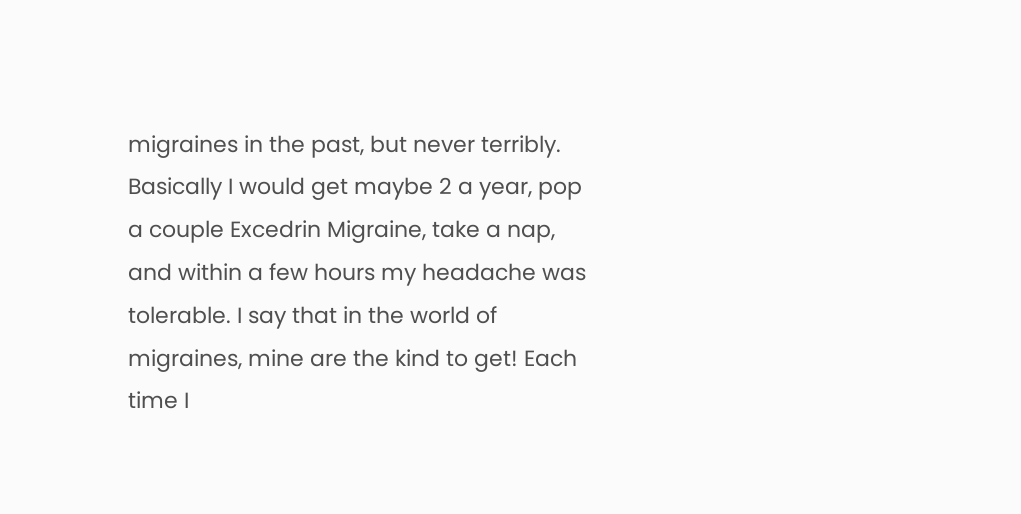migraines in the past, but never terribly. Basically I would get maybe 2 a year, pop a couple Excedrin Migraine, take a nap, and within a few hours my headache was tolerable. I say that in the world of migraines, mine are the kind to get! Each time I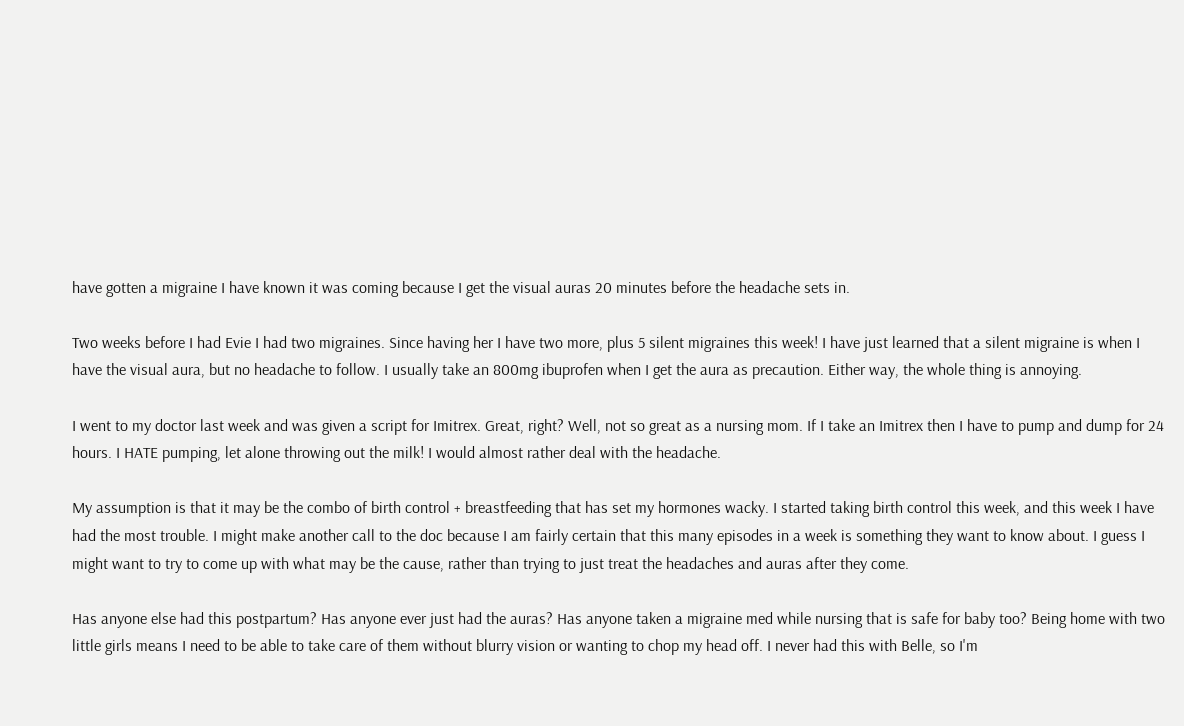have gotten a migraine I have known it was coming because I get the visual auras 20 minutes before the headache sets in.

Two weeks before I had Evie I had two migraines. Since having her I have two more, plus 5 silent migraines this week! I have just learned that a silent migraine is when I have the visual aura, but no headache to follow. I usually take an 800mg ibuprofen when I get the aura as precaution. Either way, the whole thing is annoying.

I went to my doctor last week and was given a script for Imitrex. Great, right? Well, not so great as a nursing mom. If I take an Imitrex then I have to pump and dump for 24 hours. I HATE pumping, let alone throwing out the milk! I would almost rather deal with the headache.

My assumption is that it may be the combo of birth control + breastfeeding that has set my hormones wacky. I started taking birth control this week, and this week I have had the most trouble. I might make another call to the doc because I am fairly certain that this many episodes in a week is something they want to know about. I guess I might want to try to come up with what may be the cause, rather than trying to just treat the headaches and auras after they come.

Has anyone else had this postpartum? Has anyone ever just had the auras? Has anyone taken a migraine med while nursing that is safe for baby too? Being home with two little girls means I need to be able to take care of them without blurry vision or wanting to chop my head off. I never had this with Belle, so I'm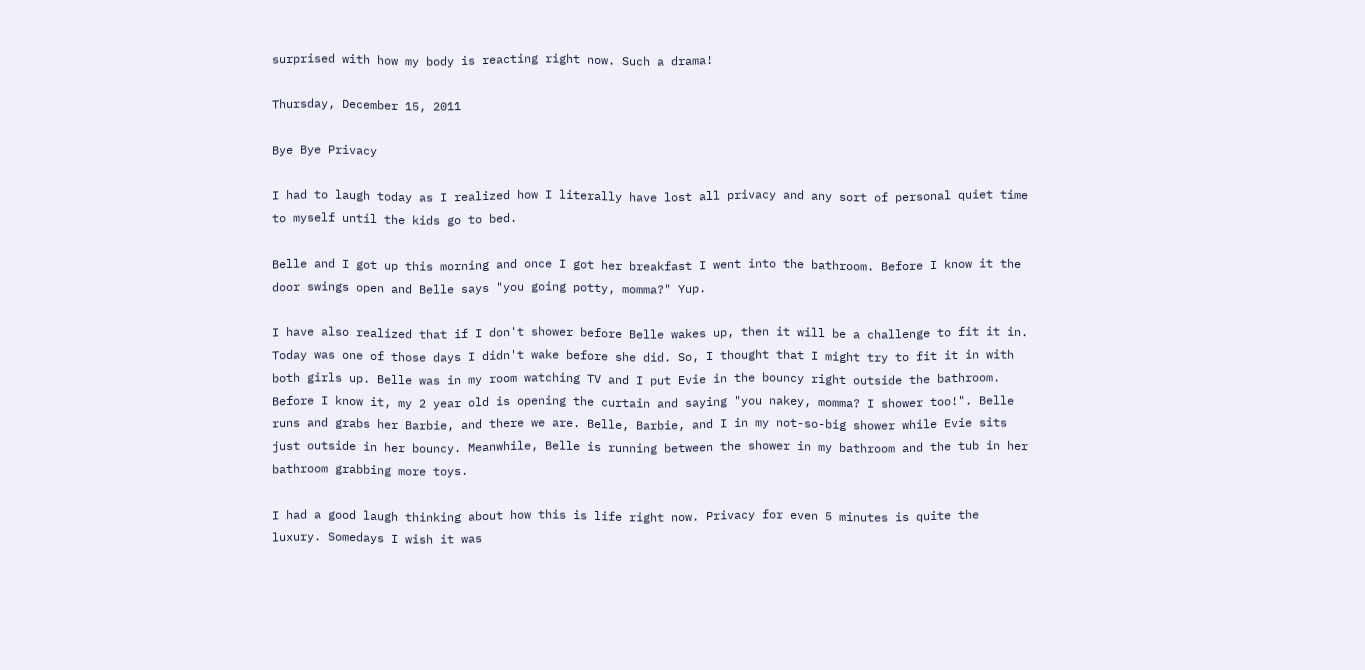surprised with how my body is reacting right now. Such a drama!

Thursday, December 15, 2011

Bye Bye Privacy

I had to laugh today as I realized how I literally have lost all privacy and any sort of personal quiet time to myself until the kids go to bed.

Belle and I got up this morning and once I got her breakfast I went into the bathroom. Before I know it the door swings open and Belle says "you going potty, momma?" Yup.

I have also realized that if I don't shower before Belle wakes up, then it will be a challenge to fit it in. Today was one of those days I didn't wake before she did. So, I thought that I might try to fit it in with both girls up. Belle was in my room watching TV and I put Evie in the bouncy right outside the bathroom. Before I know it, my 2 year old is opening the curtain and saying "you nakey, momma? I shower too!". Belle runs and grabs her Barbie, and there we are. Belle, Barbie, and I in my not-so-big shower while Evie sits just outside in her bouncy. Meanwhile, Belle is running between the shower in my bathroom and the tub in her bathroom grabbing more toys.

I had a good laugh thinking about how this is life right now. Privacy for even 5 minutes is quite the luxury. Somedays I wish it was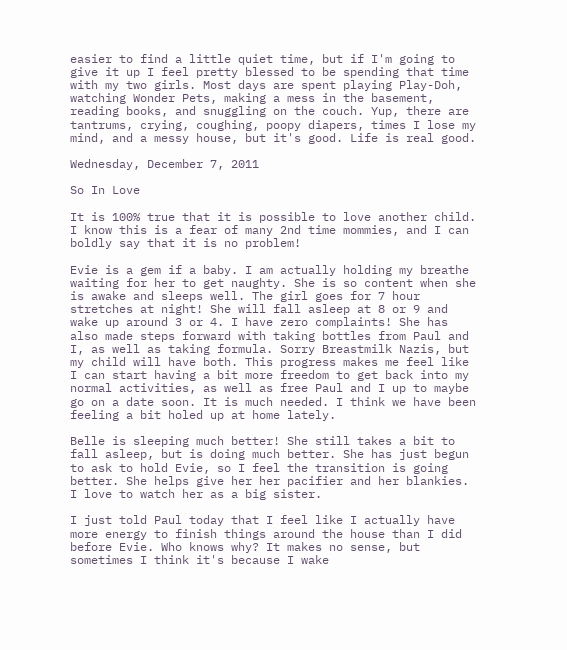easier to find a little quiet time, but if I'm going to give it up I feel pretty blessed to be spending that time with my two girls. Most days are spent playing Play-Doh, watching Wonder Pets, making a mess in the basement, reading books, and snuggling on the couch. Yup, there are tantrums, crying, coughing, poopy diapers, times I lose my mind, and a messy house, but it's good. Life is real good.

Wednesday, December 7, 2011

So In Love

It is 100% true that it is possible to love another child. I know this is a fear of many 2nd time mommies, and I can boldly say that it is no problem!

Evie is a gem if a baby. I am actually holding my breathe waiting for her to get naughty. She is so content when she is awake and sleeps well. The girl goes for 7 hour stretches at night! She will fall asleep at 8 or 9 and wake up around 3 or 4. I have zero complaints! She has also made steps forward with taking bottles from Paul and I, as well as taking formula. Sorry Breastmilk Nazis, but my child will have both. This progress makes me feel like I can start having a bit more freedom to get back into my normal activities, as well as free Paul and I up to maybe go on a date soon. It is much needed. I think we have been feeling a bit holed up at home lately.

Belle is sleeping much better! She still takes a bit to fall asleep, but is doing much better. She has just begun to ask to hold Evie, so I feel the transition is going better. She helps give her her pacifier and her blankies. I love to watch her as a big sister.

I just told Paul today that I feel like I actually have more energy to finish things around the house than I did before Evie. Who knows why? It makes no sense, but sometimes I think it's because I wake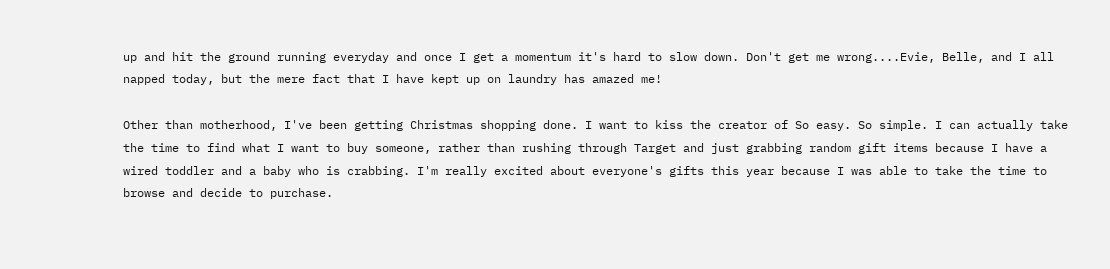up and hit the ground running everyday and once I get a momentum it's hard to slow down. Don't get me wrong....Evie, Belle, and I all napped today, but the mere fact that I have kept up on laundry has amazed me!

Other than motherhood, I've been getting Christmas shopping done. I want to kiss the creator of So easy. So simple. I can actually take the time to find what I want to buy someone, rather than rushing through Target and just grabbing random gift items because I have a wired toddler and a baby who is crabbing. I'm really excited about everyone's gifts this year because I was able to take the time to browse and decide to purchase.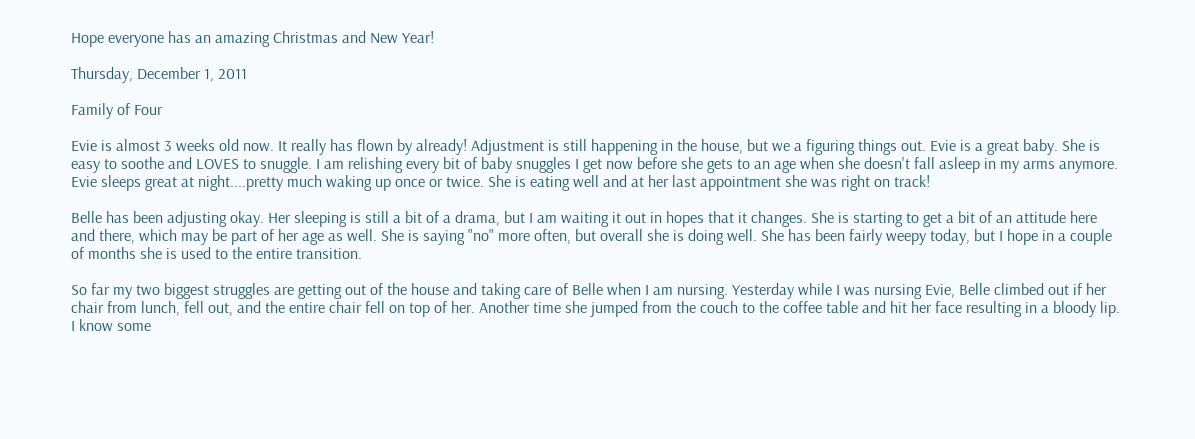Hope everyone has an amazing Christmas and New Year!

Thursday, December 1, 2011

Family of Four

Evie is almost 3 weeks old now. It really has flown by already! Adjustment is still happening in the house, but we a figuring things out. Evie is a great baby. She is easy to soothe and LOVES to snuggle. I am relishing every bit of baby snuggles I get now before she gets to an age when she doesn't fall asleep in my arms anymore. Evie sleeps great at night....pretty much waking up once or twice. She is eating well and at her last appointment she was right on track!

Belle has been adjusting okay. Her sleeping is still a bit of a drama, but I am waiting it out in hopes that it changes. She is starting to get a bit of an attitude here and there, which may be part of her age as well. She is saying "no" more often, but overall she is doing well. She has been fairly weepy today, but I hope in a couple of months she is used to the entire transition.

So far my two biggest struggles are getting out of the house and taking care of Belle when I am nursing. Yesterday while I was nursing Evie, Belle climbed out if her chair from lunch, fell out, and the entire chair fell on top of her. Another time she jumped from the couch to the coffee table and hit her face resulting in a bloody lip. I know some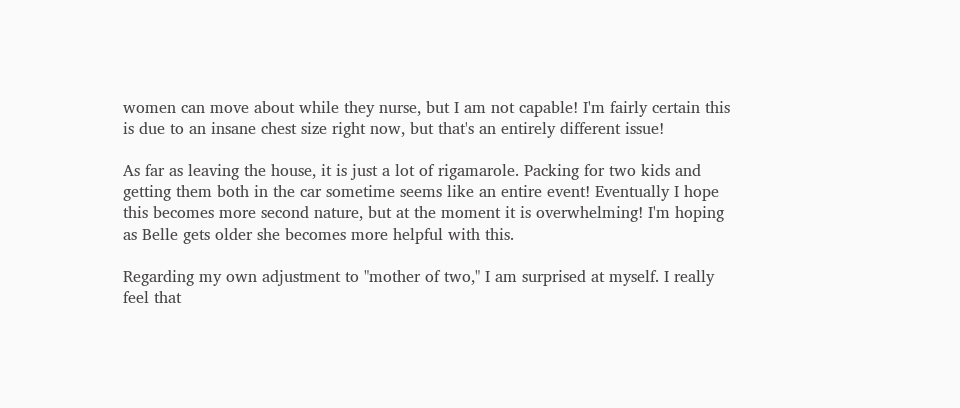women can move about while they nurse, but I am not capable! I'm fairly certain this is due to an insane chest size right now, but that's an entirely different issue!

As far as leaving the house, it is just a lot of rigamarole. Packing for two kids and getting them both in the car sometime seems like an entire event! Eventually I hope this becomes more second nature, but at the moment it is overwhelming! I'm hoping as Belle gets older she becomes more helpful with this.

Regarding my own adjustment to "mother of two," I am surprised at myself. I really feel that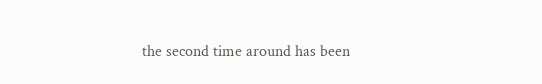the second time around has been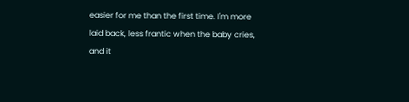easier for me than the first time. I'm more laid back, less frantic when the baby cries, and it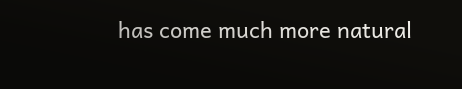has come much more natural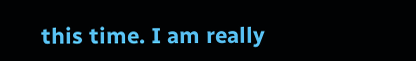this time. I am really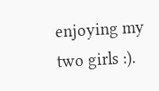enjoying my two girls :).